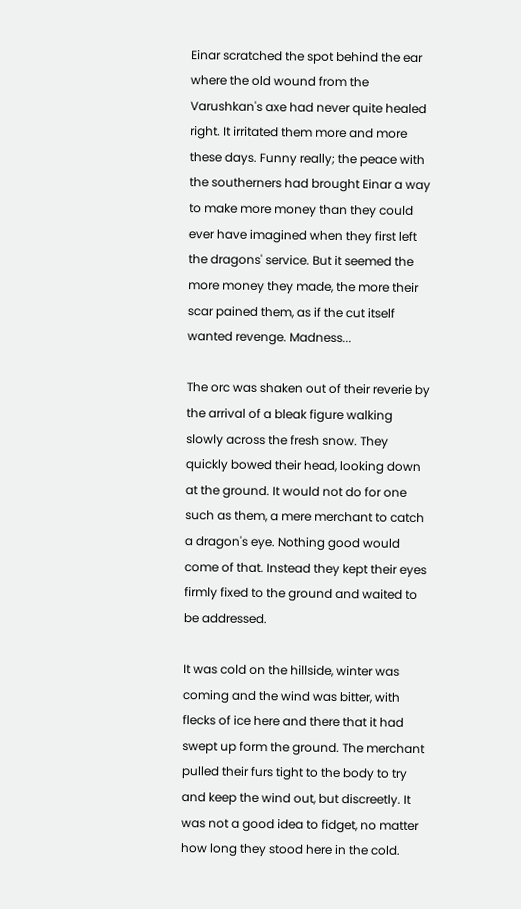Einar scratched the spot behind the ear where the old wound from the Varushkan's axe had never quite healed right. It irritated them more and more these days. Funny really; the peace with the southerners had brought Einar a way to make more money than they could ever have imagined when they first left the dragons' service. But it seemed the more money they made, the more their scar pained them, as if the cut itself wanted revenge. Madness...

The orc was shaken out of their reverie by the arrival of a bleak figure walking slowly across the fresh snow. They quickly bowed their head, looking down at the ground. It would not do for one such as them, a mere merchant to catch a dragon's eye. Nothing good would come of that. Instead they kept their eyes firmly fixed to the ground and waited to be addressed.

It was cold on the hillside, winter was coming and the wind was bitter, with flecks of ice here and there that it had swept up form the ground. The merchant pulled their furs tight to the body to try and keep the wind out, but discreetly. It was not a good idea to fidget, no matter how long they stood here in the cold.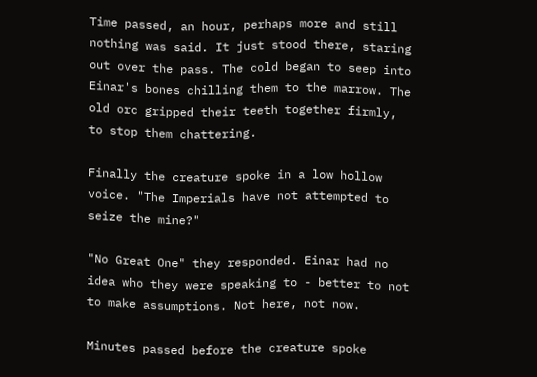Time passed, an hour, perhaps more and still nothing was said. It just stood there, staring out over the pass. The cold began to seep into Einar's bones chilling them to the marrow. The old orc gripped their teeth together firmly, to stop them chattering.

Finally the creature spoke in a low hollow voice. "The Imperials have not attempted to seize the mine?"

"No Great One" they responded. Einar had no idea who they were speaking to - better to not to make assumptions. Not here, not now.

Minutes passed before the creature spoke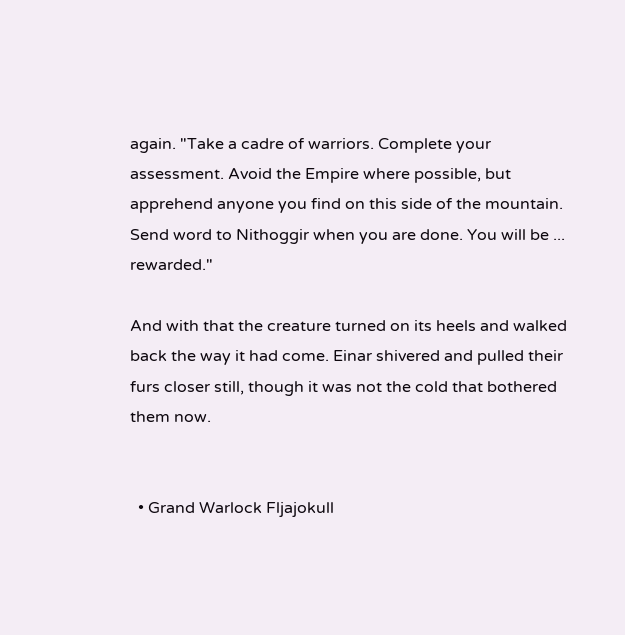again. "Take a cadre of warriors. Complete your assessment. Avoid the Empire where possible, but apprehend anyone you find on this side of the mountain. Send word to Nithoggir when you are done. You will be ... rewarded."

And with that the creature turned on its heels and walked back the way it had come. Einar shivered and pulled their furs closer still, though it was not the cold that bothered them now.


  • Grand Warlock Fljajokull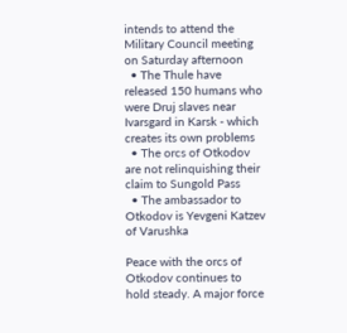intends to attend the Military Council meeting on Saturday afternoon
  • The Thule have released 150 humans who were Druj slaves near Ivarsgard in Karsk - which creates its own problems
  • The orcs of Otkodov are not relinquishing their claim to Sungold Pass
  • The ambassador to Otkodov is Yevgeni Katzev of Varushka

Peace with the orcs of Otkodov continues to hold steady. A major force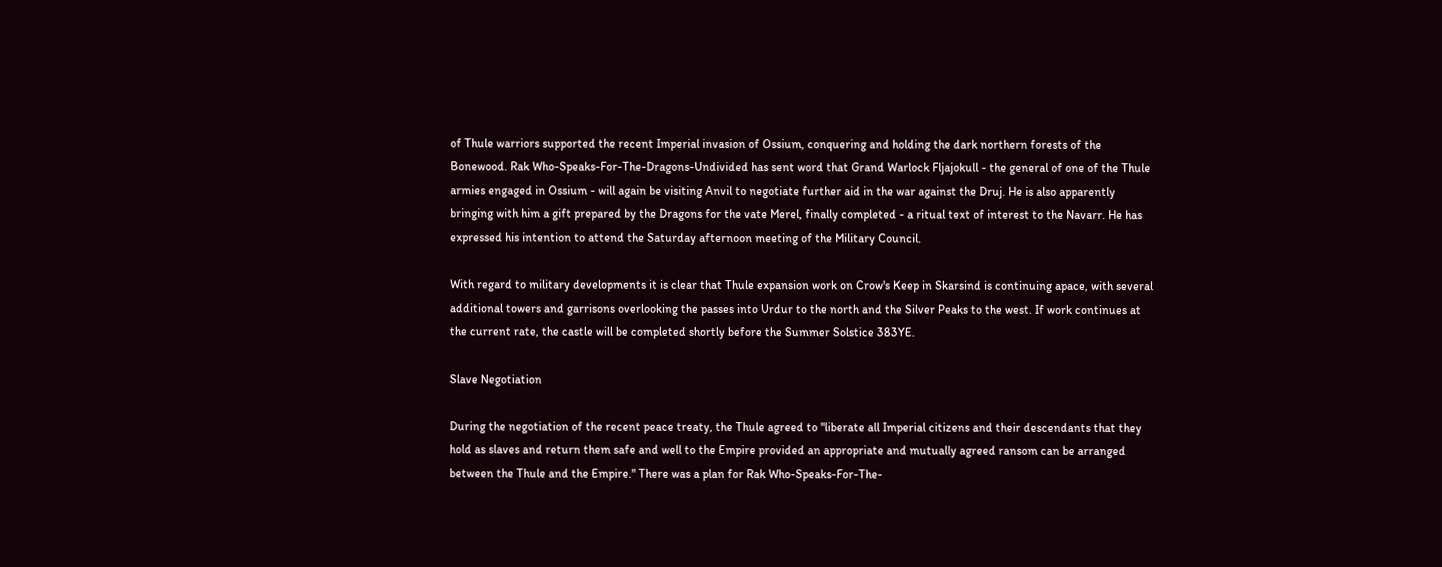of Thule warriors supported the recent Imperial invasion of Ossium, conquering and holding the dark northern forests of the Bonewood. Rak Who-Speaks-For-The-Dragons-Undivided has sent word that Grand Warlock Fljajokull - the general of one of the Thule armies engaged in Ossium - will again be visiting Anvil to negotiate further aid in the war against the Druj. He is also apparently bringing with him a gift prepared by the Dragons for the vate Merel, finally completed - a ritual text of interest to the Navarr. He has expressed his intention to attend the Saturday afternoon meeting of the Military Council.

With regard to military developments it is clear that Thule expansion work on Crow's Keep in Skarsind is continuing apace, with several additional towers and garrisons overlooking the passes into Urdur to the north and the Silver Peaks to the west. If work continues at the current rate, the castle will be completed shortly before the Summer Solstice 383YE.

Slave Negotiation

During the negotiation of the recent peace treaty, the Thule agreed to "liberate all Imperial citizens and their descendants that they hold as slaves and return them safe and well to the Empire provided an appropriate and mutually agreed ransom can be arranged between the Thule and the Empire." There was a plan for Rak Who-Speaks-For-The-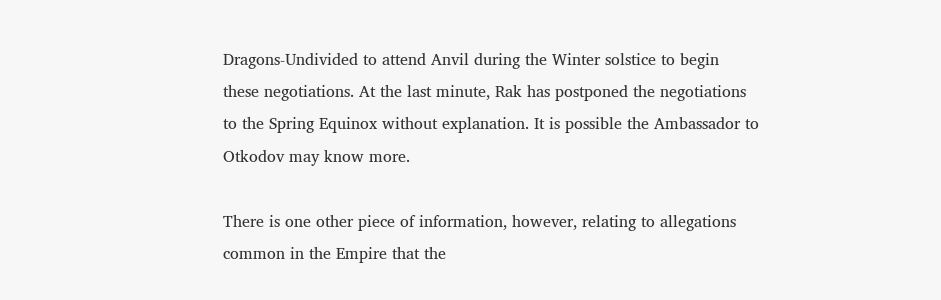Dragons-Undivided to attend Anvil during the Winter solstice to begin these negotiations. At the last minute, Rak has postponed the negotiations to the Spring Equinox without explanation. It is possible the Ambassador to Otkodov may know more.

There is one other piece of information, however, relating to allegations common in the Empire that the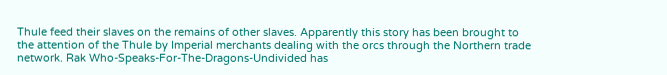Thule feed their slaves on the remains of other slaves. Apparently this story has been brought to the attention of the Thule by Imperial merchants dealing with the orcs through the Northern trade network. Rak Who-Speaks-For-The-Dragons-Undivided has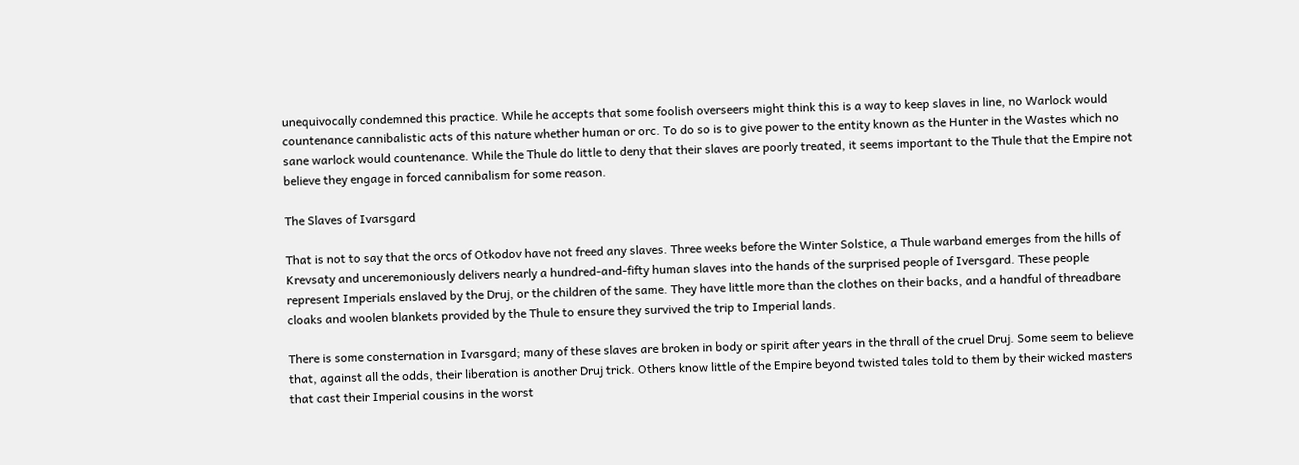unequivocally condemned this practice. While he accepts that some foolish overseers might think this is a way to keep slaves in line, no Warlock would countenance cannibalistic acts of this nature whether human or orc. To do so is to give power to the entity known as the Hunter in the Wastes which no sane warlock would countenance. While the Thule do little to deny that their slaves are poorly treated, it seems important to the Thule that the Empire not believe they engage in forced cannibalism for some reason.

The Slaves of Ivarsgard

That is not to say that the orcs of Otkodov have not freed any slaves. Three weeks before the Winter Solstice, a Thule warband emerges from the hills of Krevsaty and unceremoniously delivers nearly a hundred-and-fifty human slaves into the hands of the surprised people of Iversgard. These people represent Imperials enslaved by the Druj, or the children of the same. They have little more than the clothes on their backs, and a handful of threadbare cloaks and woolen blankets provided by the Thule to ensure they survived the trip to Imperial lands.

There is some consternation in Ivarsgard; many of these slaves are broken in body or spirit after years in the thrall of the cruel Druj. Some seem to believe that, against all the odds, their liberation is another Druj trick. Others know little of the Empire beyond twisted tales told to them by their wicked masters that cast their Imperial cousins in the worst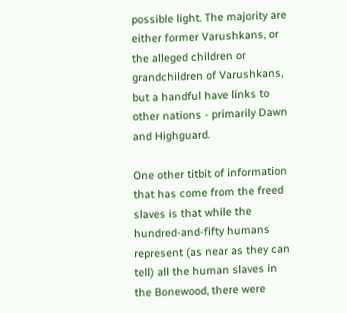possible light. The majority are either former Varushkans, or the alleged children or grandchildren of Varushkans, but a handful have links to other nations - primarily Dawn and Highguard.

One other titbit of information that has come from the freed slaves is that while the hundred-and-fifty humans represent (as near as they can tell) all the human slaves in the Bonewood, there were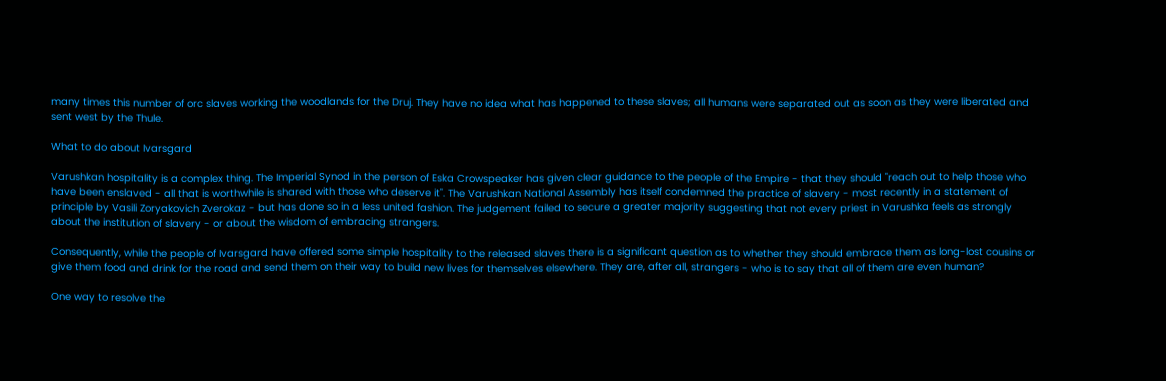many times this number of orc slaves working the woodlands for the Druj. They have no idea what has happened to these slaves; all humans were separated out as soon as they were liberated and sent west by the Thule.

What to do about Ivarsgard

Varushkan hospitality is a complex thing. The Imperial Synod in the person of Eska Crowspeaker has given clear guidance to the people of the Empire - that they should "reach out to help those who have been enslaved - all that is worthwhile is shared with those who deserve it". The Varushkan National Assembly has itself condemned the practice of slavery - most recently in a statement of principle by Vasili Zoryakovich Zverokaz - but has done so in a less united fashion. The judgement failed to secure a greater majority suggesting that not every priest in Varushka feels as strongly about the institution of slavery - or about the wisdom of embracing strangers.

Consequently, while the people of Ivarsgard have offered some simple hospitality to the released slaves there is a significant question as to whether they should embrace them as long-lost cousins or give them food and drink for the road and send them on their way to build new lives for themselves elsewhere. They are, after all, strangers - who is to say that all of them are even human?

One way to resolve the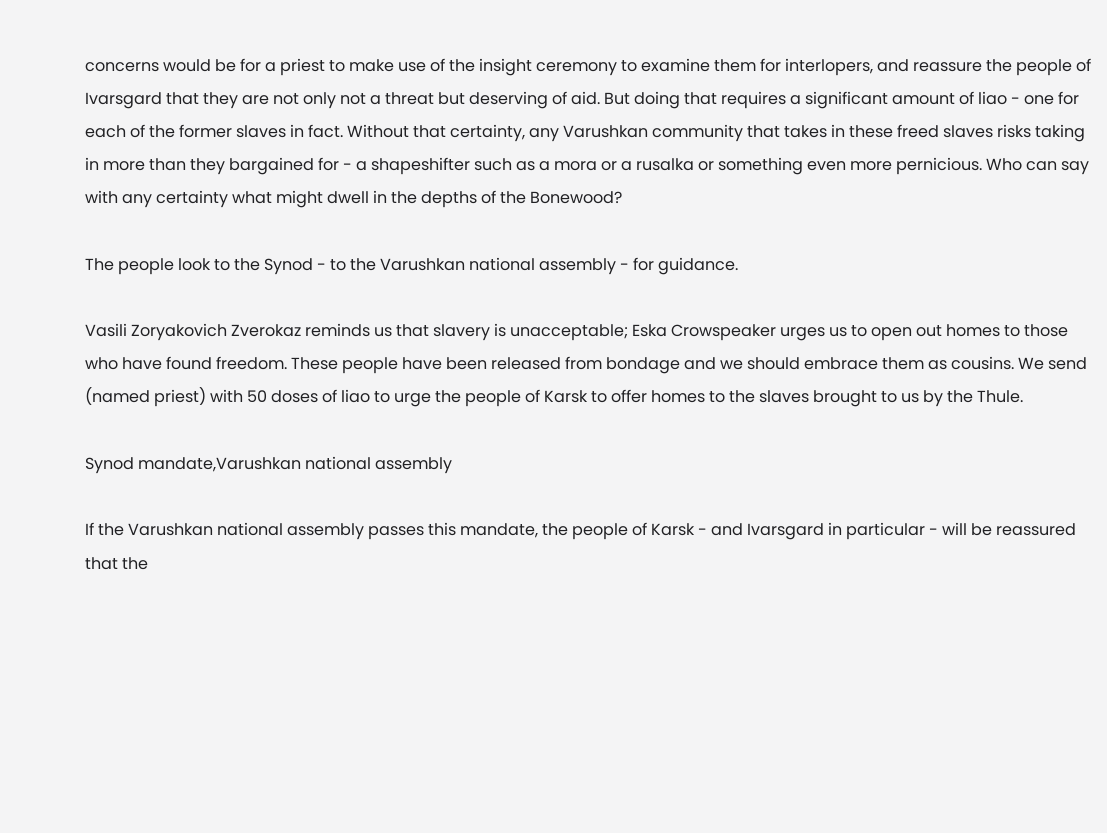concerns would be for a priest to make use of the insight ceremony to examine them for interlopers, and reassure the people of Ivarsgard that they are not only not a threat but deserving of aid. But doing that requires a significant amount of liao - one for each of the former slaves in fact. Without that certainty, any Varushkan community that takes in these freed slaves risks taking in more than they bargained for - a shapeshifter such as a mora or a rusalka or something even more pernicious. Who can say with any certainty what might dwell in the depths of the Bonewood?

The people look to the Synod - to the Varushkan national assembly - for guidance.

Vasili Zoryakovich Zverokaz reminds us that slavery is unacceptable; Eska Crowspeaker urges us to open out homes to those who have found freedom. These people have been released from bondage and we should embrace them as cousins. We send (named priest) with 50 doses of liao to urge the people of Karsk to offer homes to the slaves brought to us by the Thule.

Synod mandate,Varushkan national assembly

If the Varushkan national assembly passes this mandate, the people of Karsk - and Ivarsgard in particular - will be reassured that the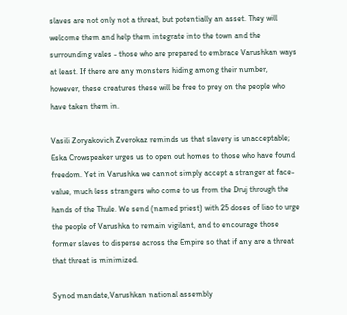slaves are not only not a threat, but potentially an asset. They will welcome them and help them integrate into the town and the surrounding vales - those who are prepared to embrace Varushkan ways at least. If there are any monsters hiding among their number, however, these creatures these will be free to prey on the people who have taken them in.

Vasili Zoryakovich Zverokaz reminds us that slavery is unacceptable; Eska Crowspeaker urges us to open out homes to those who have found freedom. Yet in Varushka we cannot simply accept a stranger at face-value, much less strangers who come to us from the Druj through the hands of the Thule. We send (named priest) with 25 doses of liao to urge the people of Varushka to remain vigilant, and to encourage those former slaves to disperse across the Empire so that if any are a threat that threat is minimized.

Synod mandate,Varushkan national assembly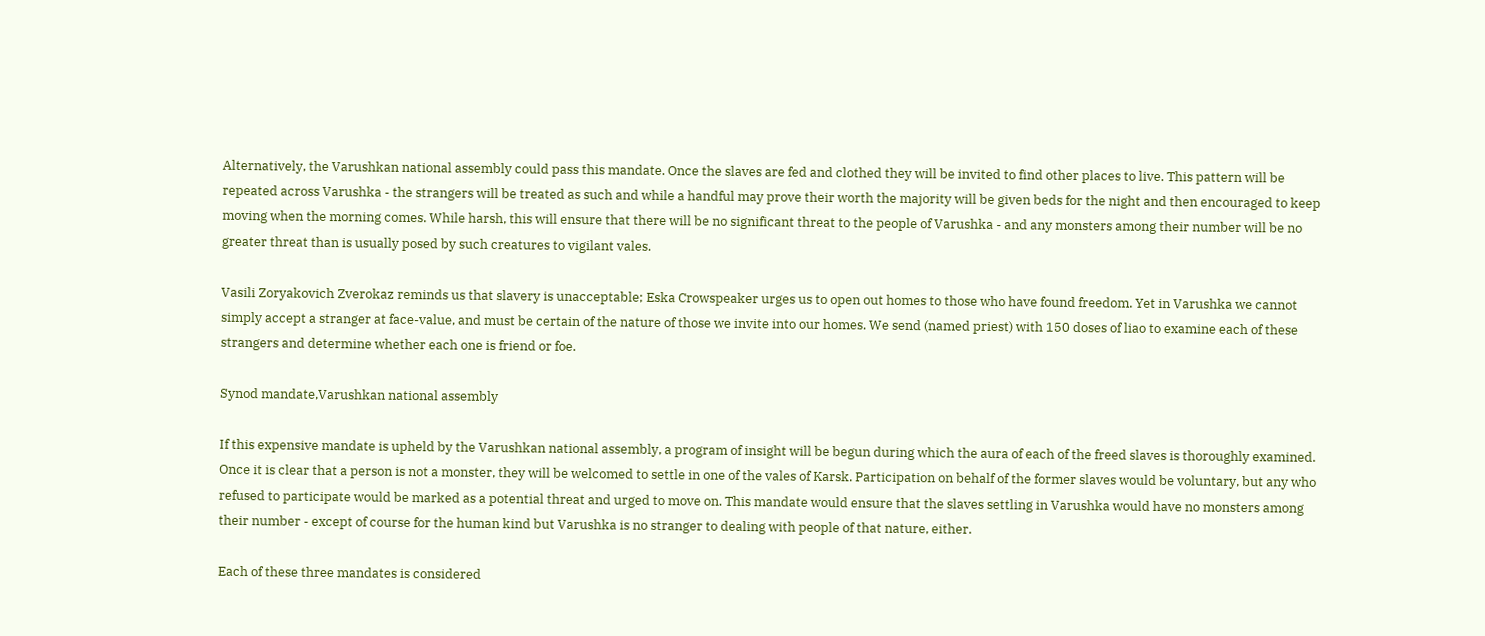Alternatively, the Varushkan national assembly could pass this mandate. Once the slaves are fed and clothed they will be invited to find other places to live. This pattern will be repeated across Varushka - the strangers will be treated as such and while a handful may prove their worth the majority will be given beds for the night and then encouraged to keep moving when the morning comes. While harsh, this will ensure that there will be no significant threat to the people of Varushka - and any monsters among their number will be no greater threat than is usually posed by such creatures to vigilant vales.

Vasili Zoryakovich Zverokaz reminds us that slavery is unacceptable; Eska Crowspeaker urges us to open out homes to those who have found freedom. Yet in Varushka we cannot simply accept a stranger at face-value, and must be certain of the nature of those we invite into our homes. We send (named priest) with 150 doses of liao to examine each of these strangers and determine whether each one is friend or foe.

Synod mandate,Varushkan national assembly

If this expensive mandate is upheld by the Varushkan national assembly, a program of insight will be begun during which the aura of each of the freed slaves is thoroughly examined. Once it is clear that a person is not a monster, they will be welcomed to settle in one of the vales of Karsk. Participation on behalf of the former slaves would be voluntary, but any who refused to participate would be marked as a potential threat and urged to move on. This mandate would ensure that the slaves settling in Varushka would have no monsters among their number - except of course for the human kind but Varushka is no stranger to dealing with people of that nature, either.

Each of these three mandates is considered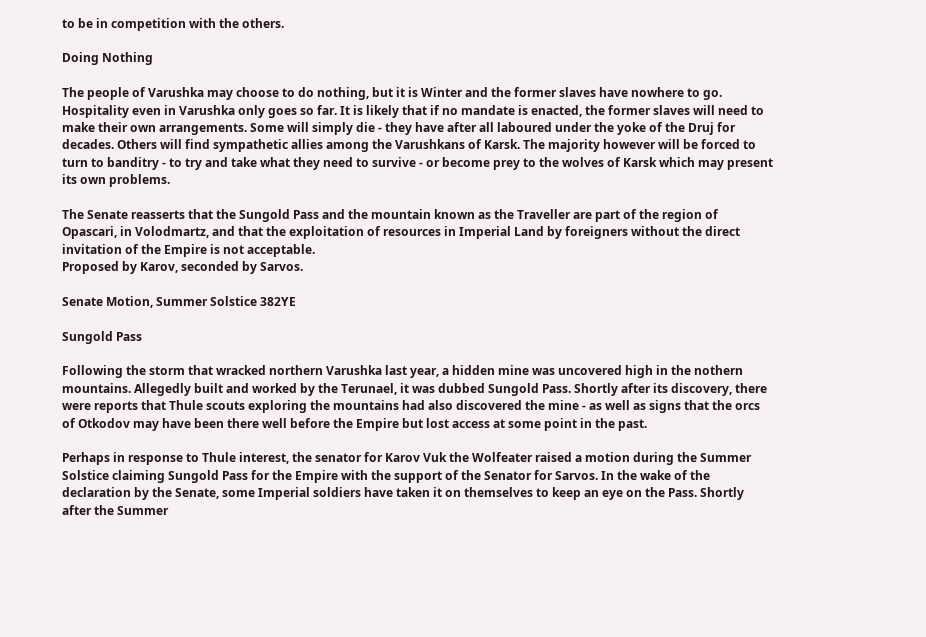to be in competition with the others.

Doing Nothing

The people of Varushka may choose to do nothing, but it is Winter and the former slaves have nowhere to go. Hospitality even in Varushka only goes so far. It is likely that if no mandate is enacted, the former slaves will need to make their own arrangements. Some will simply die - they have after all laboured under the yoke of the Druj for decades. Others will find sympathetic allies among the Varushkans of Karsk. The majority however will be forced to turn to banditry - to try and take what they need to survive - or become prey to the wolves of Karsk which may present its own problems.

The Senate reasserts that the Sungold Pass and the mountain known as the Traveller are part of the region of Opascari, in Volodmartz, and that the exploitation of resources in Imperial Land by foreigners without the direct invitation of the Empire is not acceptable.
Proposed by Karov, seconded by Sarvos.

Senate Motion, Summer Solstice 382YE

Sungold Pass

Following the storm that wracked northern Varushka last year, a hidden mine was uncovered high in the nothern mountains. Allegedly built and worked by the Terunael, it was dubbed Sungold Pass. Shortly after its discovery, there were reports that Thule scouts exploring the mountains had also discovered the mine - as well as signs that the orcs of Otkodov may have been there well before the Empire but lost access at some point in the past.

Perhaps in response to Thule interest, the senator for Karov Vuk the Wolfeater raised a motion during the Summer Solstice claiming Sungold Pass for the Empire with the support of the Senator for Sarvos. In the wake of the declaration by the Senate, some Imperial soldiers have taken it on themselves to keep an eye on the Pass. Shortly after the Summer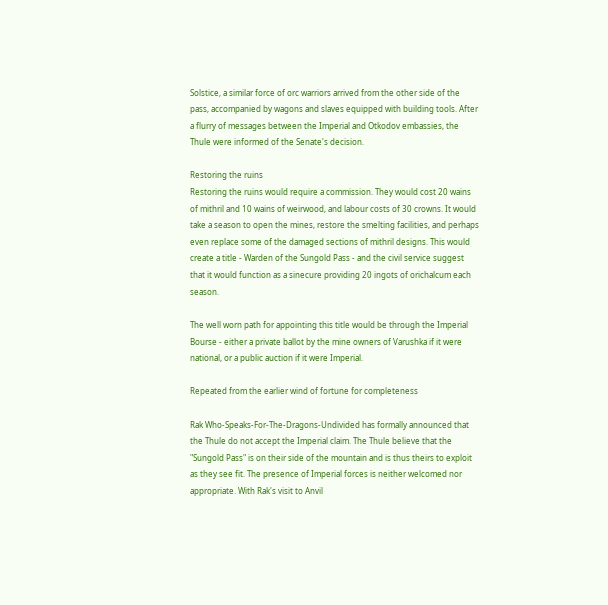Solstice, a similar force of orc warriors arrived from the other side of the pass, accompanied by wagons and slaves equipped with building tools. After a flurry of messages between the Imperial and Otkodov embassies, the Thule were informed of the Senate's decision.

Restoring the ruins
Restoring the ruins would require a commission. They would cost 20 wains of mithril and 10 wains of weirwood, and labour costs of 30 crowns. It would take a season to open the mines, restore the smelting facilities, and perhaps even replace some of the damaged sections of mithril designs. This would create a title - Warden of the Sungold Pass - and the civil service suggest that it would function as a sinecure providing 20 ingots of orichalcum each season.

The well worn path for appointing this title would be through the Imperial Bourse - either a private ballot by the mine owners of Varushka if it were national, or a public auction if it were Imperial.

Repeated from the earlier wind of fortune for completeness

Rak Who-Speaks-For-The-Dragons-Undivided has formally announced that the Thule do not accept the Imperial claim. The Thule believe that the "Sungold Pass" is on their side of the mountain and is thus theirs to exploit as they see fit. The presence of Imperial forces is neither welcomed nor appropriate. With Rak's visit to Anvil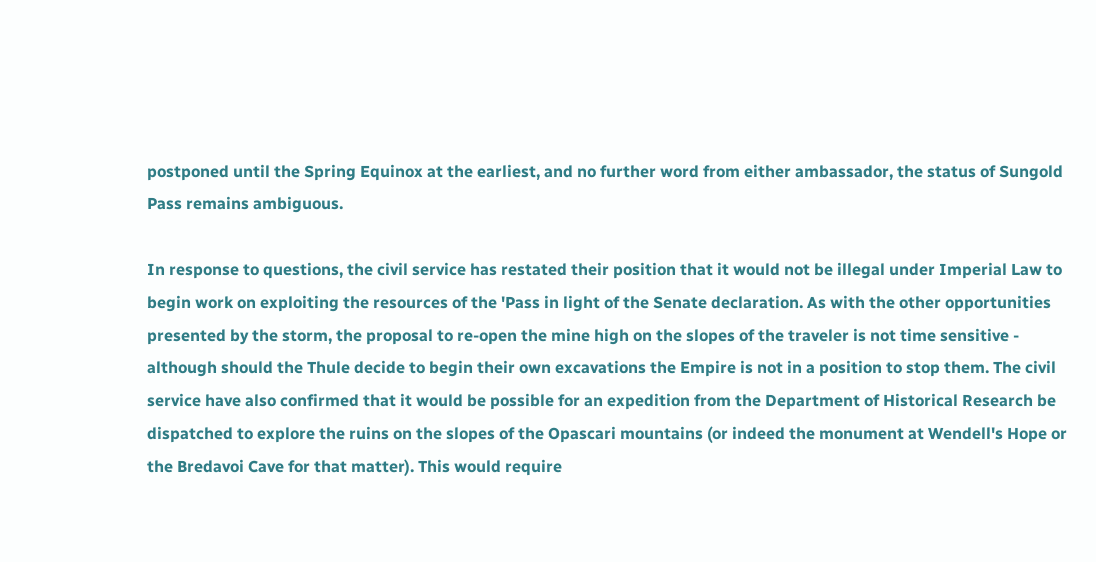postponed until the Spring Equinox at the earliest, and no further word from either ambassador, the status of Sungold Pass remains ambiguous.

In response to questions, the civil service has restated their position that it would not be illegal under Imperial Law to begin work on exploiting the resources of the 'Pass in light of the Senate declaration. As with the other opportunities presented by the storm, the proposal to re-open the mine high on the slopes of the traveler is not time sensitive - although should the Thule decide to begin their own excavations the Empire is not in a position to stop them. The civil service have also confirmed that it would be possible for an expedition from the Department of Historical Research be dispatched to explore the ruins on the slopes of the Opascari mountains (or indeed the monument at Wendell's Hope or the Bredavoi Cave for that matter). This would require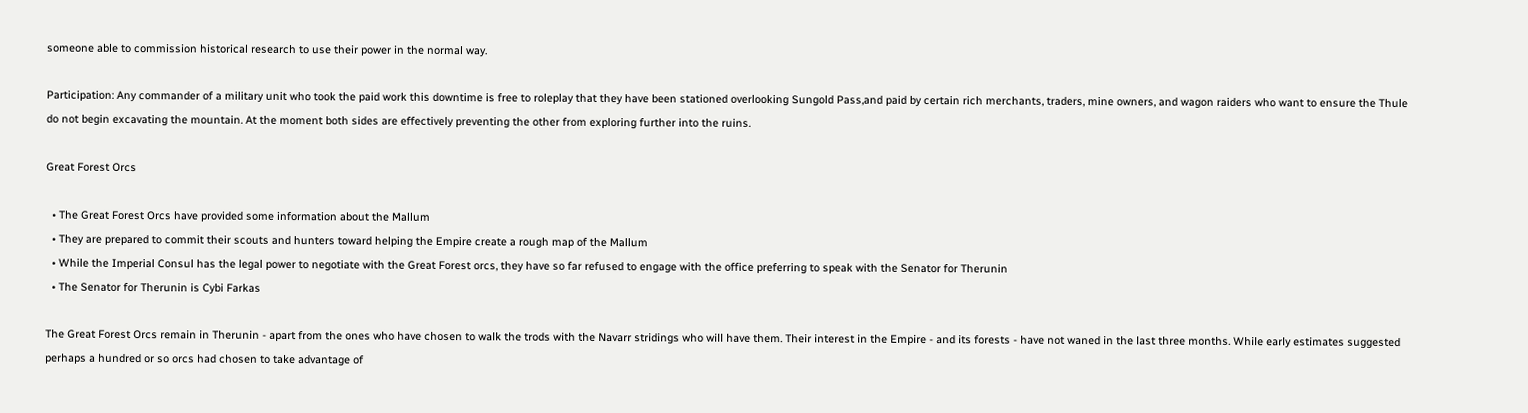someone able to commission historical research to use their power in the normal way.

Participation: Any commander of a military unit who took the paid work this downtime is free to roleplay that they have been stationed overlooking Sungold Pass,and paid by certain rich merchants, traders, mine owners, and wagon raiders who want to ensure the Thule do not begin excavating the mountain. At the moment both sides are effectively preventing the other from exploring further into the ruins.

Great Forest Orcs

  • The Great Forest Orcs have provided some information about the Mallum
  • They are prepared to commit their scouts and hunters toward helping the Empire create a rough map of the Mallum
  • While the Imperial Consul has the legal power to negotiate with the Great Forest orcs, they have so far refused to engage with the office preferring to speak with the Senator for Therunin
  • The Senator for Therunin is Cybi Farkas

The Great Forest Orcs remain in Therunin - apart from the ones who have chosen to walk the trods with the Navarr stridings who will have them. Their interest in the Empire - and its forests - have not waned in the last three months. While early estimates suggested perhaps a hundred or so orcs had chosen to take advantage of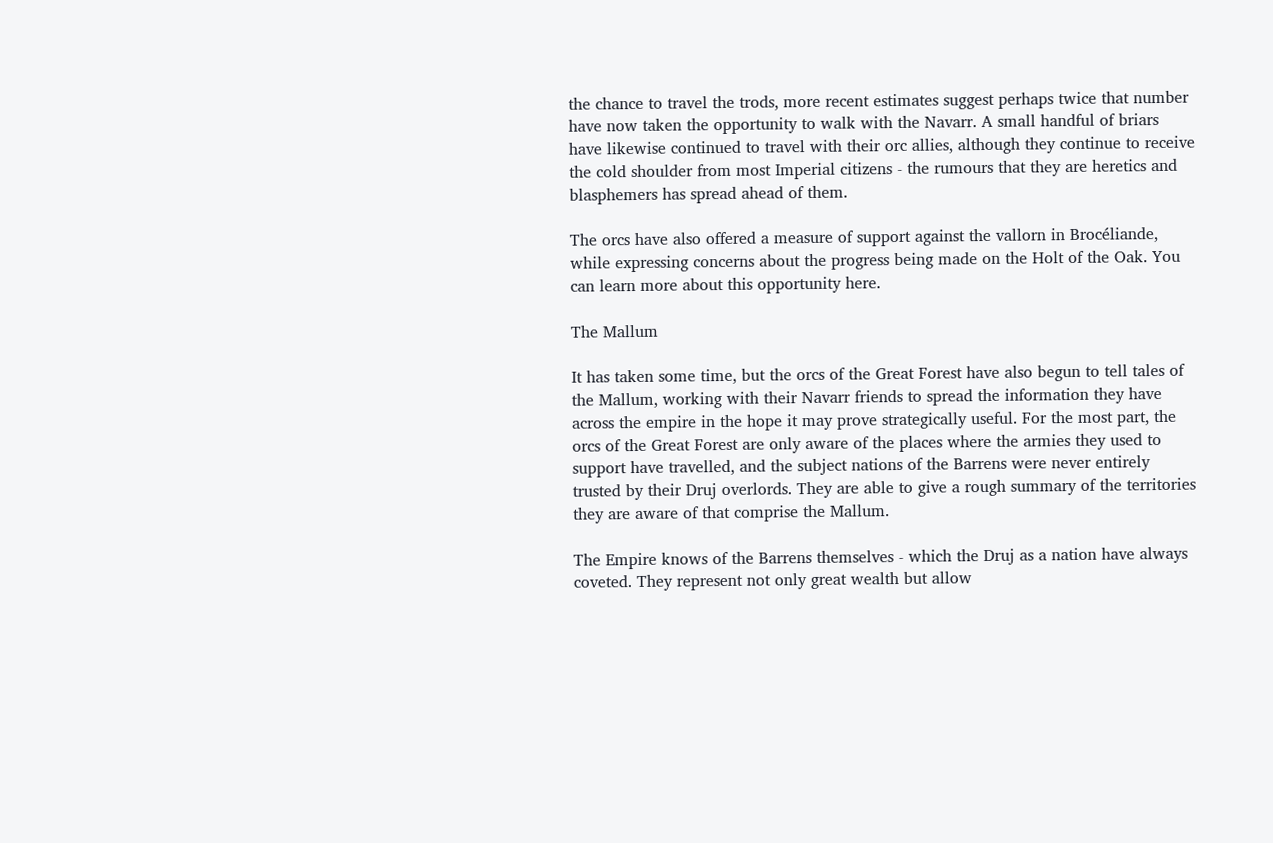the chance to travel the trods, more recent estimates suggest perhaps twice that number have now taken the opportunity to walk with the Navarr. A small handful of briars have likewise continued to travel with their orc allies, although they continue to receive the cold shoulder from most Imperial citizens - the rumours that they are heretics and blasphemers has spread ahead of them.

The orcs have also offered a measure of support against the vallorn in Brocéliande, while expressing concerns about the progress being made on the Holt of the Oak. You can learn more about this opportunity here.

The Mallum

It has taken some time, but the orcs of the Great Forest have also begun to tell tales of the Mallum, working with their Navarr friends to spread the information they have across the empire in the hope it may prove strategically useful. For the most part, the orcs of the Great Forest are only aware of the places where the armies they used to support have travelled, and the subject nations of the Barrens were never entirely trusted by their Druj overlords. They are able to give a rough summary of the territories they are aware of that comprise the Mallum.

The Empire knows of the Barrens themselves - which the Druj as a nation have always coveted. They represent not only great wealth but allow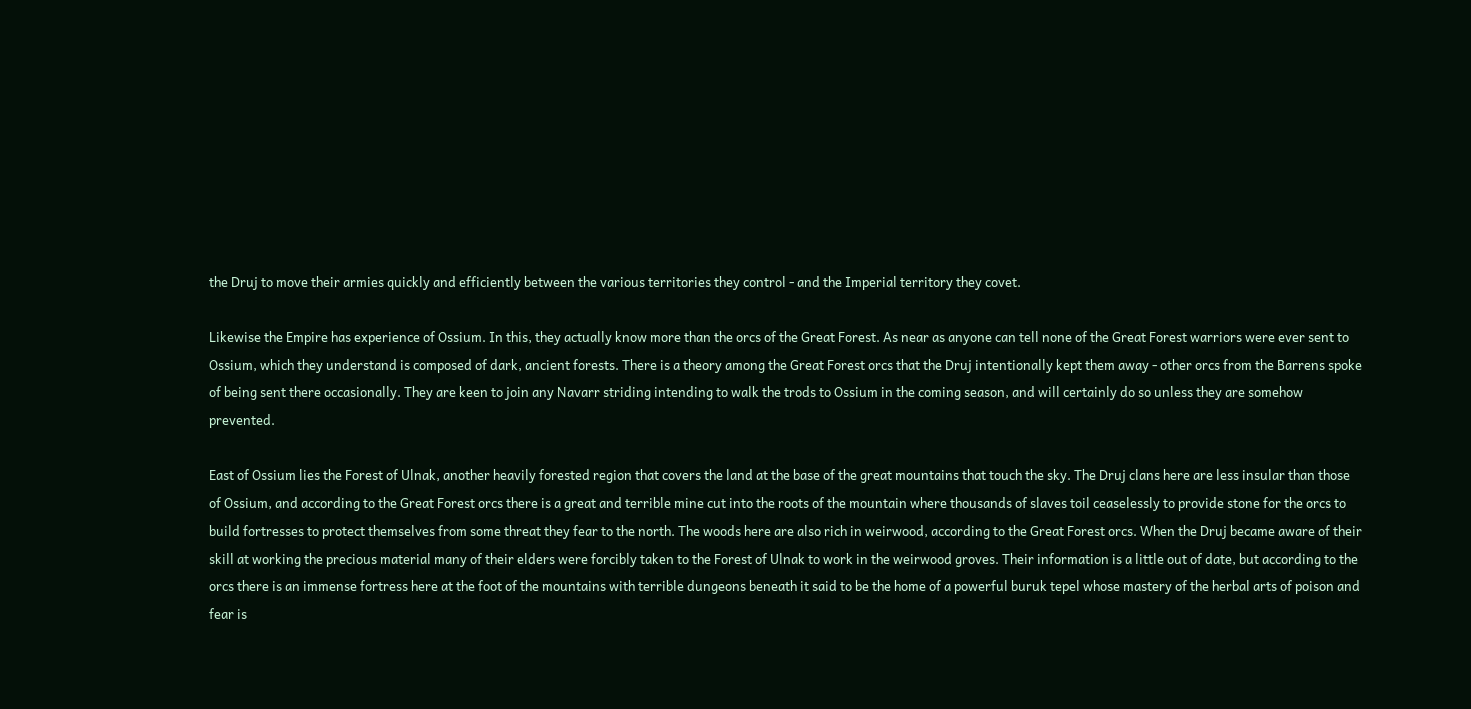the Druj to move their armies quickly and efficiently between the various territories they control - and the Imperial territory they covet.

Likewise the Empire has experience of Ossium. In this, they actually know more than the orcs of the Great Forest. As near as anyone can tell none of the Great Forest warriors were ever sent to Ossium, which they understand is composed of dark, ancient forests. There is a theory among the Great Forest orcs that the Druj intentionally kept them away - other orcs from the Barrens spoke of being sent there occasionally. They are keen to join any Navarr striding intending to walk the trods to Ossium in the coming season, and will certainly do so unless they are somehow prevented.

East of Ossium lies the Forest of Ulnak, another heavily forested region that covers the land at the base of the great mountains that touch the sky. The Druj clans here are less insular than those of Ossium, and according to the Great Forest orcs there is a great and terrible mine cut into the roots of the mountain where thousands of slaves toil ceaselessly to provide stone for the orcs to build fortresses to protect themselves from some threat they fear to the north. The woods here are also rich in weirwood, according to the Great Forest orcs. When the Druj became aware of their skill at working the precious material many of their elders were forcibly taken to the Forest of Ulnak to work in the weirwood groves. Their information is a little out of date, but according to the orcs there is an immense fortress here at the foot of the mountains with terrible dungeons beneath it said to be the home of a powerful buruk tepel whose mastery of the herbal arts of poison and fear is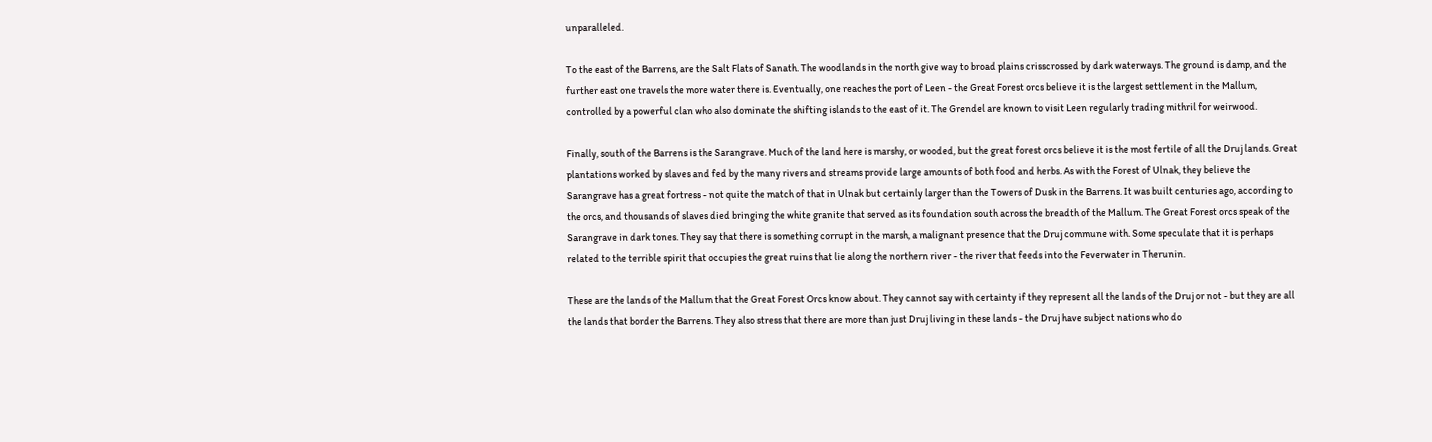unparalleled.

To the east of the Barrens, are the Salt Flats of Sanath. The woodlands in the north give way to broad plains crisscrossed by dark waterways. The ground is damp, and the further east one travels the more water there is. Eventually, one reaches the port of Leen - the Great Forest orcs believe it is the largest settlement in the Mallum, controlled by a powerful clan who also dominate the shifting islands to the east of it. The Grendel are known to visit Leen regularly trading mithril for weirwood.

Finally, south of the Barrens is the Sarangrave. Much of the land here is marshy, or wooded, but the great forest orcs believe it is the most fertile of all the Druj lands. Great plantations worked by slaves and fed by the many rivers and streams provide large amounts of both food and herbs. As with the Forest of Ulnak, they believe the Sarangrave has a great fortress - not quite the match of that in Ulnak but certainly larger than the Towers of Dusk in the Barrens. It was built centuries ago, according to the orcs, and thousands of slaves died bringing the white granite that served as its foundation south across the breadth of the Mallum. The Great Forest orcs speak of the Sarangrave in dark tones. They say that there is something corrupt in the marsh, a malignant presence that the Druj commune with. Some speculate that it is perhaps related to the terrible spirit that occupies the great ruins that lie along the northern river - the river that feeds into the Feverwater in Therunin.

These are the lands of the Mallum that the Great Forest Orcs know about. They cannot say with certainty if they represent all the lands of the Druj or not - but they are all the lands that border the Barrens. They also stress that there are more than just Druj living in these lands - the Druj have subject nations who do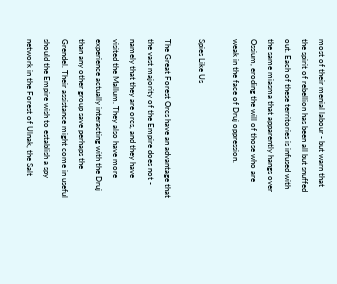most of their menial labour - but warn that the spirit of rebellion has been all but snuffed out. Each of these territories is infused with the same miasma that apparently hangs over Ossium, eroding the will of those who are weak in the face of Druj oppression.

Spies Like Us

The Great Forest Orcs have an advantage that the vast majority of the Empire does not - namely that they are orcs, and they have visited the Mallum. They also have more experience actually interacting with the Druj than any other group save perhaps the Grendel. Their assistance might come in useful should the Empire wish to establish a spy network in the Forest of Ulnak, the Salt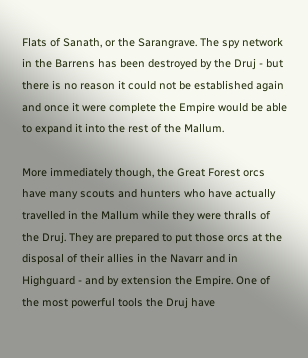Flats of Sanath, or the Sarangrave. The spy network in the Barrens has been destroyed by the Druj - but there is no reason it could not be established again and once it were complete the Empire would be able to expand it into the rest of the Mallum.

More immediately though, the Great Forest orcs have many scouts and hunters who have actually travelled in the Mallum while they were thralls of the Druj. They are prepared to put those orcs at the disposal of their allies in the Navarr and in Highguard - and by extension the Empire. One of the most powerful tools the Druj have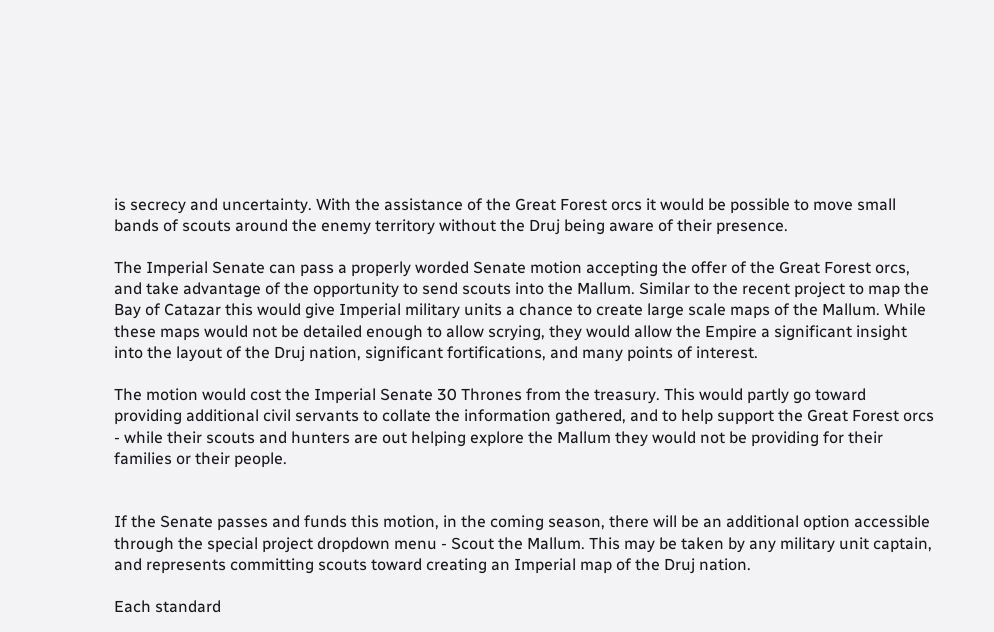is secrecy and uncertainty. With the assistance of the Great Forest orcs it would be possible to move small bands of scouts around the enemy territory without the Druj being aware of their presence.

The Imperial Senate can pass a properly worded Senate motion accepting the offer of the Great Forest orcs, and take advantage of the opportunity to send scouts into the Mallum. Similar to the recent project to map the Bay of Catazar this would give Imperial military units a chance to create large scale maps of the Mallum. While these maps would not be detailed enough to allow scrying, they would allow the Empire a significant insight into the layout of the Druj nation, significant fortifications, and many points of interest.

The motion would cost the Imperial Senate 30 Thrones from the treasury. This would partly go toward providing additional civil servants to collate the information gathered, and to help support the Great Forest orcs - while their scouts and hunters are out helping explore the Mallum they would not be providing for their families or their people.


If the Senate passes and funds this motion, in the coming season, there will be an additional option accessible through the special project dropdown menu - Scout the Mallum. This may be taken by any military unit captain, and represents committing scouts toward creating an Imperial map of the Druj nation.

Each standard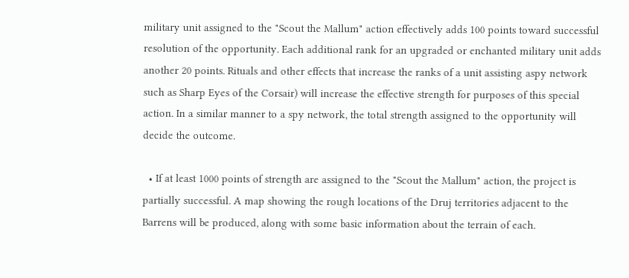military unit assigned to the "Scout the Mallum" action effectively adds 100 points toward successful resolution of the opportunity. Each additional rank for an upgraded or enchanted military unit adds another 20 points. Rituals and other effects that increase the ranks of a unit assisting aspy network such as Sharp Eyes of the Corsair) will increase the effective strength for purposes of this special action. In a similar manner to a spy network, the total strength assigned to the opportunity will decide the outcome.

  • If at least 1000 points of strength are assigned to the "Scout the Mallum" action, the project is partially successful. A map showing the rough locations of the Druj territories adjacent to the Barrens will be produced, along with some basic information about the terrain of each.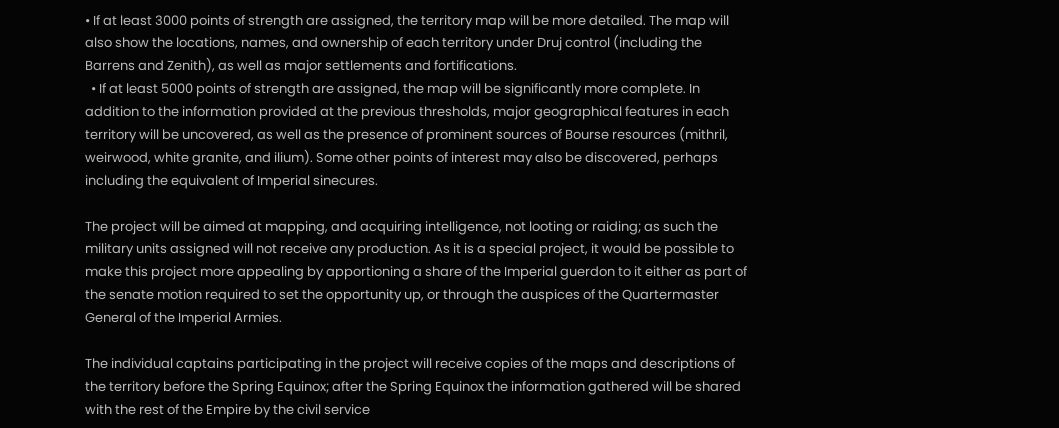• If at least 3000 points of strength are assigned, the territory map will be more detailed. The map will also show the locations, names, and ownership of each territory under Druj control (including the Barrens and Zenith), as well as major settlements and fortifications.
  • If at least 5000 points of strength are assigned, the map will be significantly more complete. In addition to the information provided at the previous thresholds, major geographical features in each territory will be uncovered, as well as the presence of prominent sources of Bourse resources (mithril, weirwood, white granite, and ilium). Some other points of interest may also be discovered, perhaps including the equivalent of Imperial sinecures.

The project will be aimed at mapping, and acquiring intelligence, not looting or raiding; as such the military units assigned will not receive any production. As it is a special project, it would be possible to make this project more appealing by apportioning a share of the Imperial guerdon to it either as part of the senate motion required to set the opportunity up, or through the auspices of the Quartermaster General of the Imperial Armies.

The individual captains participating in the project will receive copies of the maps and descriptions of the territory before the Spring Equinox; after the Spring Equinox the information gathered will be shared with the rest of the Empire by the civil service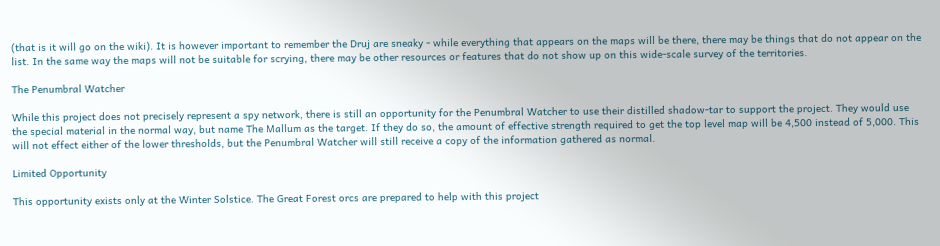(that is it will go on the wiki). It is however important to remember the Druj are sneaky - while everything that appears on the maps will be there, there may be things that do not appear on the list. In the same way the maps will not be suitable for scrying, there may be other resources or features that do not show up on this wide-scale survey of the territories.

The Penumbral Watcher

While this project does not precisely represent a spy network, there is still an opportunity for the Penumbral Watcher to use their distilled shadow-tar to support the project. They would use the special material in the normal way, but name The Mallum as the target. If they do so, the amount of effective strength required to get the top level map will be 4,500 instead of 5,000. This will not effect either of the lower thresholds, but the Penumbral Watcher will still receive a copy of the information gathered as normal.

Limited Opportunity

This opportunity exists only at the Winter Solstice. The Great Forest orcs are prepared to help with this project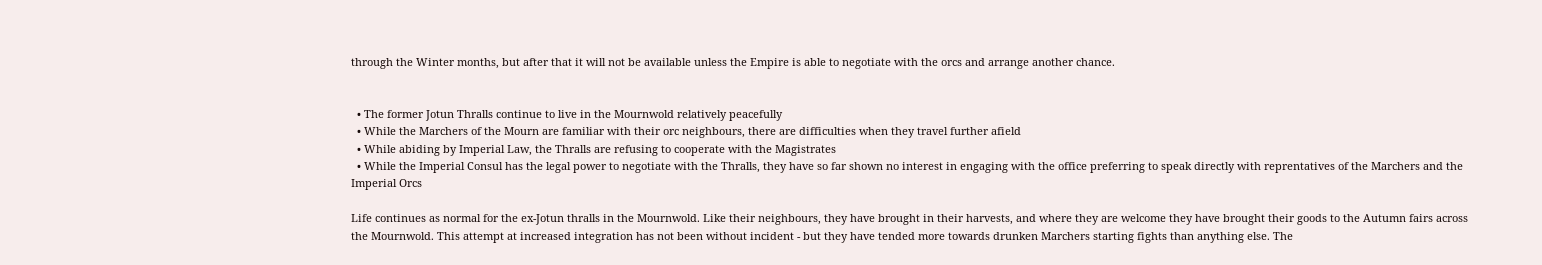through the Winter months, but after that it will not be available unless the Empire is able to negotiate with the orcs and arrange another chance.


  • The former Jotun Thralls continue to live in the Mournwold relatively peacefully
  • While the Marchers of the Mourn are familiar with their orc neighbours, there are difficulties when they travel further afield
  • While abiding by Imperial Law, the Thralls are refusing to cooperate with the Magistrates
  • While the Imperial Consul has the legal power to negotiate with the Thralls, they have so far shown no interest in engaging with the office preferring to speak directly with reprentatives of the Marchers and the Imperial Orcs

Life continues as normal for the ex-Jotun thralls in the Mournwold. Like their neighbours, they have brought in their harvests, and where they are welcome they have brought their goods to the Autumn fairs across the Mournwold. This attempt at increased integration has not been without incident - but they have tended more towards drunken Marchers starting fights than anything else. The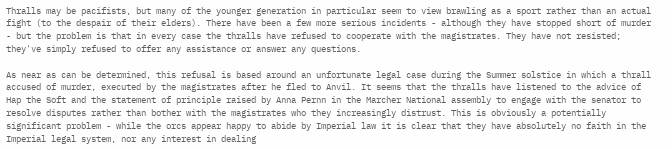Thralls may be pacifists, but many of the younger generation in particular seem to view brawling as a sport rather than an actual fight (to the despair of their elders). There have been a few more serious incidents - although they have stopped short of murder - but the problem is that in every case the thralls have refused to cooperate with the magistrates. They have not resisted; they've simply refused to offer any assistance or answer any questions.

As near as can be determined, this refusal is based around an unfortunate legal case during the Summer solstice in which a thrall accused of murder, executed by the magistrates after he fled to Anvil. It seems that the thralls have listened to the advice of Hap the Soft and the statement of principle raised by Anna Pernn in the Marcher National assembly to engage with the senator to resolve disputes rather than bother with the magistrates who they increasingly distrust. This is obviously a potentially significant problem - while the orcs appear happy to abide by Imperial law it is clear that they have absolutely no faith in the Imperial legal system, nor any interest in dealing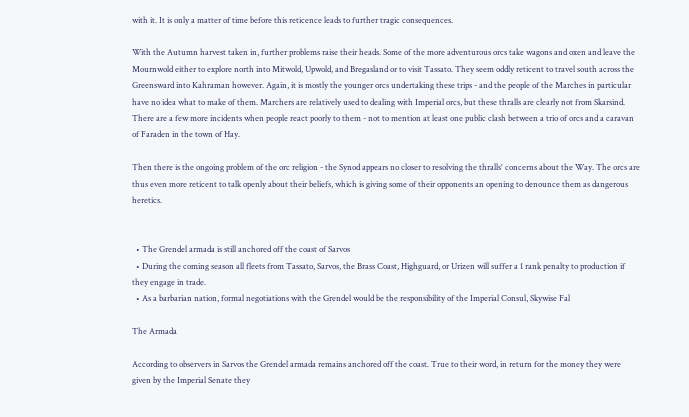with it. It is only a matter of time before this reticence leads to further tragic consequences.

With the Autumn harvest taken in, further problems raise their heads. Some of the more adventurous orcs take wagons and oxen and leave the Mournwold either to explore north into Mitwold, Upwold, and Bregasland or to visit Tassato. They seem oddly reticent to travel south across the Greensward into Kahraman however. Again, it is mostly the younger orcs undertaking these trips - and the people of the Marches in particular have no idea what to make of them. Marchers are relatively used to dealing with Imperial orcs, but these thralls are clearly not from Skarsind. There are a few more incidents when people react poorly to them - not to mention at least one public clash between a trio of orcs and a caravan of Faraden in the town of Hay.

Then there is the ongoing problem of the orc religion - the Synod appears no closer to resolving the thralls' concerns about the Way. The orcs are thus even more reticent to talk openly about their beliefs, which is giving some of their opponents an opening to denounce them as dangerous heretics.


  • The Grendel armada is still anchored off the coast of Sarvos
  • During the coming season all fleets from Tassato, Sarvos, the Brass Coast, Highguard, or Urizen will suffer a 1 rank penalty to production if they engage in trade.
  • As a barbarian nation, formal negotiations with the Grendel would be the responsibility of the Imperial Consul, Skywise Fal

The Armada

According to observers in Sarvos the Grendel armada remains anchored off the coast. True to their word, in return for the money they were given by the Imperial Senate they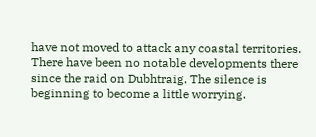have not moved to attack any coastal territories. There have been no notable developments there since the raid on Dubhtraig. The silence is beginning to become a little worrying.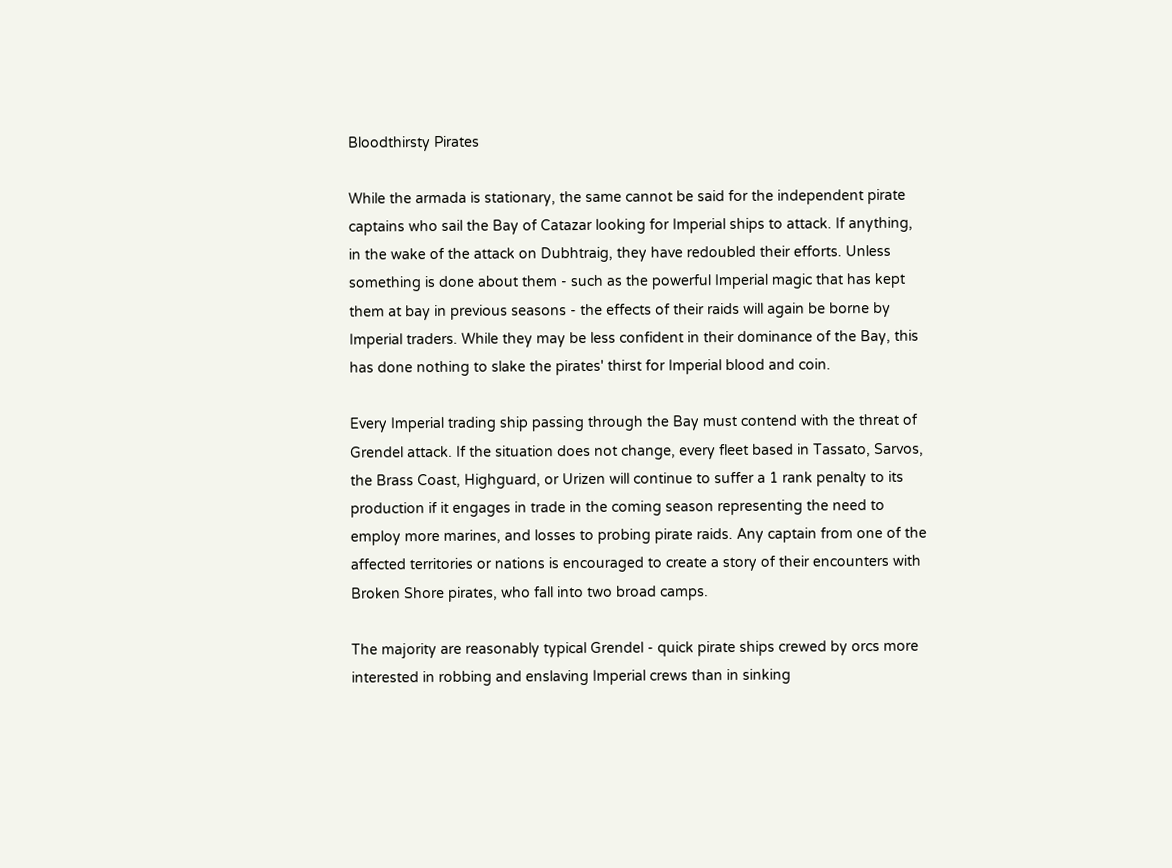Bloodthirsty Pirates

While the armada is stationary, the same cannot be said for the independent pirate captains who sail the Bay of Catazar looking for Imperial ships to attack. If anything, in the wake of the attack on Dubhtraig, they have redoubled their efforts. Unless something is done about them - such as the powerful Imperial magic that has kept them at bay in previous seasons - the effects of their raids will again be borne by Imperial traders. While they may be less confident in their dominance of the Bay, this has done nothing to slake the pirates' thirst for Imperial blood and coin.

Every Imperial trading ship passing through the Bay must contend with the threat of Grendel attack. If the situation does not change, every fleet based in Tassato, Sarvos, the Brass Coast, Highguard, or Urizen will continue to suffer a 1 rank penalty to its production if it engages in trade in the coming season representing the need to employ more marines, and losses to probing pirate raids. Any captain from one of the affected territories or nations is encouraged to create a story of their encounters with Broken Shore pirates, who fall into two broad camps.

The majority are reasonably typical Grendel - quick pirate ships crewed by orcs more interested in robbing and enslaving Imperial crews than in sinking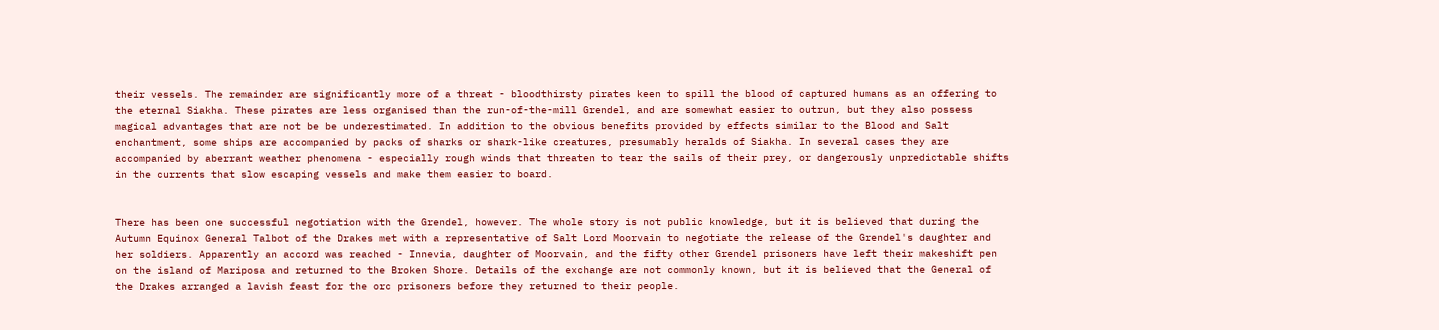their vessels. The remainder are significantly more of a threat - bloodthirsty pirates keen to spill the blood of captured humans as an offering to the eternal Siakha. These pirates are less organised than the run-of-the-mill Grendel, and are somewhat easier to outrun, but they also possess magical advantages that are not be be underestimated. In addition to the obvious benefits provided by effects similar to the Blood and Salt enchantment, some ships are accompanied by packs of sharks or shark-like creatures, presumably heralds of Siakha. In several cases they are accompanied by aberrant weather phenomena - especially rough winds that threaten to tear the sails of their prey, or dangerously unpredictable shifts in the currents that slow escaping vessels and make them easier to board.


There has been one successful negotiation with the Grendel, however. The whole story is not public knowledge, but it is believed that during the Autumn Equinox General Talbot of the Drakes met with a representative of Salt Lord Moorvain to negotiate the release of the Grendel's daughter and her soldiers. Apparently an accord was reached - Innevia, daughter of Moorvain, and the fifty other Grendel prisoners have left their makeshift pen on the island of Mariposa and returned to the Broken Shore. Details of the exchange are not commonly known, but it is believed that the General of the Drakes arranged a lavish feast for the orc prisoners before they returned to their people.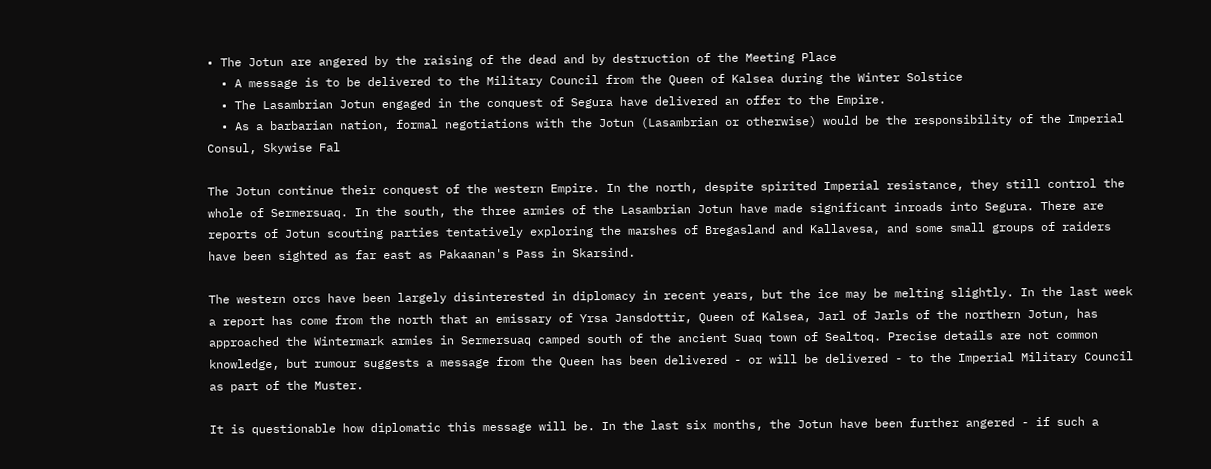• The Jotun are angered by the raising of the dead and by destruction of the Meeting Place
  • A message is to be delivered to the Military Council from the Queen of Kalsea during the Winter Solstice
  • The Lasambrian Jotun engaged in the conquest of Segura have delivered an offer to the Empire.
  • As a barbarian nation, formal negotiations with the Jotun (Lasambrian or otherwise) would be the responsibility of the Imperial Consul, Skywise Fal

The Jotun continue their conquest of the western Empire. In the north, despite spirited Imperial resistance, they still control the whole of Sermersuaq. In the south, the three armies of the Lasambrian Jotun have made significant inroads into Segura. There are reports of Jotun scouting parties tentatively exploring the marshes of Bregasland and Kallavesa, and some small groups of raiders have been sighted as far east as Pakaanan's Pass in Skarsind.

The western orcs have been largely disinterested in diplomacy in recent years, but the ice may be melting slightly. In the last week a report has come from the north that an emissary of Yrsa Jansdottir, Queen of Kalsea, Jarl of Jarls of the northern Jotun, has approached the Wintermark armies in Sermersuaq camped south of the ancient Suaq town of Sealtoq. Precise details are not common knowledge, but rumour suggests a message from the Queen has been delivered - or will be delivered - to the Imperial Military Council as part of the Muster.

It is questionable how diplomatic this message will be. In the last six months, the Jotun have been further angered - if such a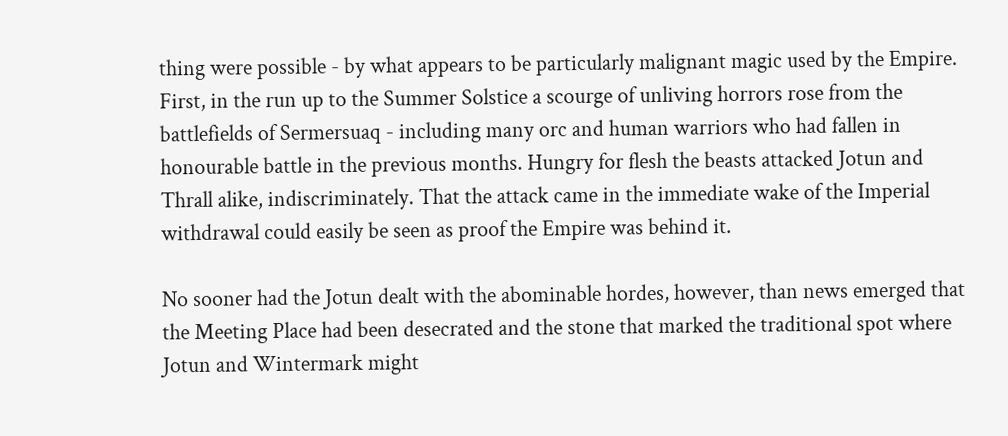thing were possible - by what appears to be particularly malignant magic used by the Empire. First, in the run up to the Summer Solstice a scourge of unliving horrors rose from the battlefields of Sermersuaq - including many orc and human warriors who had fallen in honourable battle in the previous months. Hungry for flesh the beasts attacked Jotun and Thrall alike, indiscriminately. That the attack came in the immediate wake of the Imperial withdrawal could easily be seen as proof the Empire was behind it.

No sooner had the Jotun dealt with the abominable hordes, however, than news emerged that the Meeting Place had been desecrated and the stone that marked the traditional spot where Jotun and Wintermark might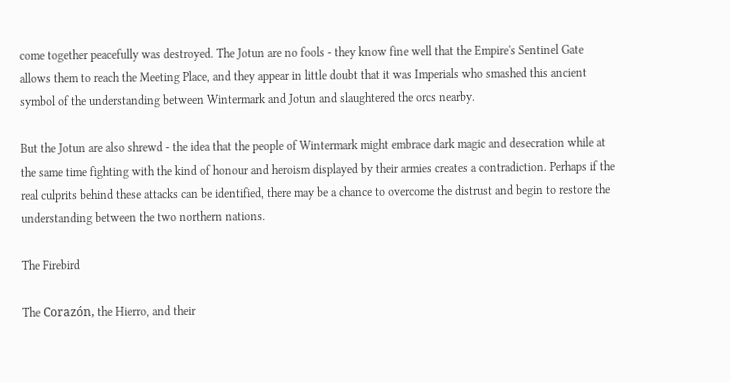come together peacefully was destroyed. The Jotun are no fools - they know fine well that the Empire's Sentinel Gate allows them to reach the Meeting Place, and they appear in little doubt that it was Imperials who smashed this ancient symbol of the understanding between Wintermark and Jotun and slaughtered the orcs nearby.

But the Jotun are also shrewd - the idea that the people of Wintermark might embrace dark magic and desecration while at the same time fighting with the kind of honour and heroism displayed by their armies creates a contradiction. Perhaps if the real culprits behind these attacks can be identified, there may be a chance to overcome the distrust and begin to restore the understanding between the two northern nations.

The Firebird

The Corazón, the Hierro, and their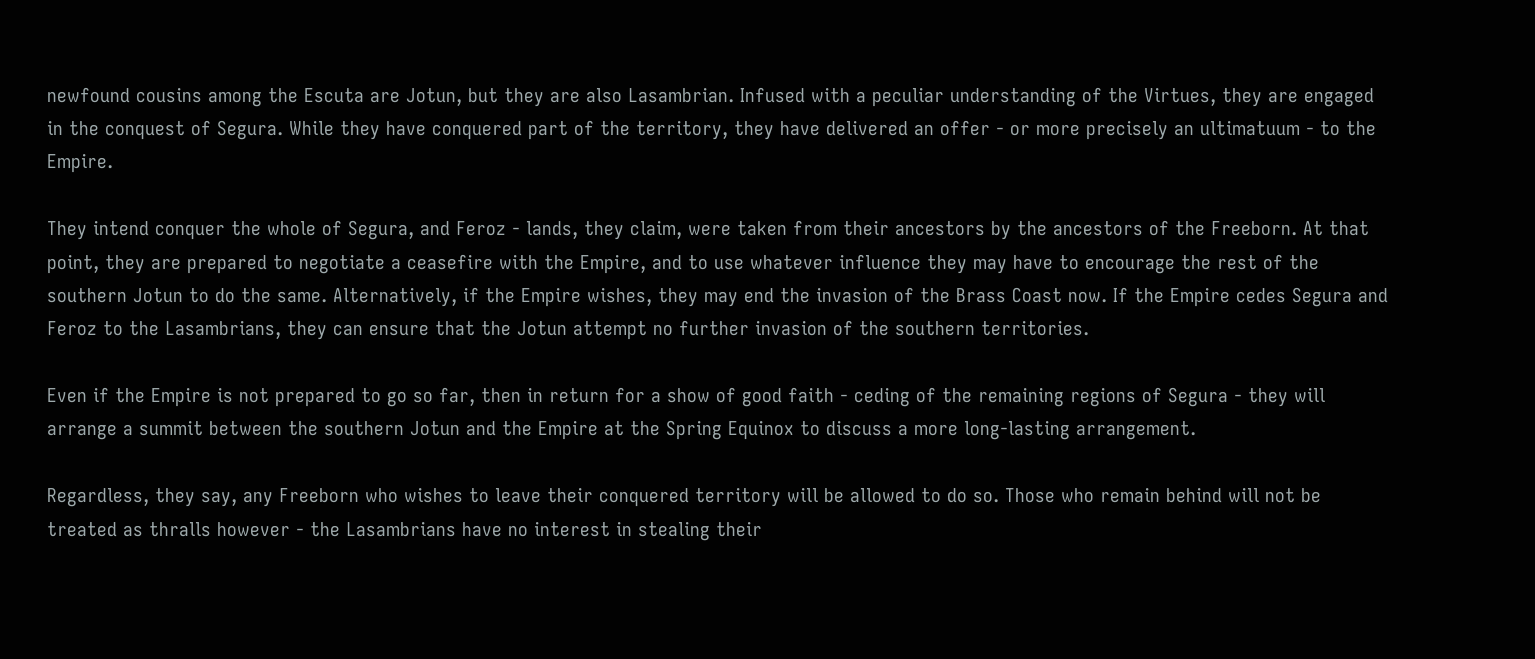newfound cousins among the Escuta are Jotun, but they are also Lasambrian. Infused with a peculiar understanding of the Virtues, they are engaged in the conquest of Segura. While they have conquered part of the territory, they have delivered an offer - or more precisely an ultimatuum - to the Empire.

They intend conquer the whole of Segura, and Feroz - lands, they claim, were taken from their ancestors by the ancestors of the Freeborn. At that point, they are prepared to negotiate a ceasefire with the Empire, and to use whatever influence they may have to encourage the rest of the southern Jotun to do the same. Alternatively, if the Empire wishes, they may end the invasion of the Brass Coast now. If the Empire cedes Segura and Feroz to the Lasambrians, they can ensure that the Jotun attempt no further invasion of the southern territories.

Even if the Empire is not prepared to go so far, then in return for a show of good faith - ceding of the remaining regions of Segura - they will arrange a summit between the southern Jotun and the Empire at the Spring Equinox to discuss a more long-lasting arrangement.

Regardless, they say, any Freeborn who wishes to leave their conquered territory will be allowed to do so. Those who remain behind will not be treated as thralls however - the Lasambrians have no interest in stealing their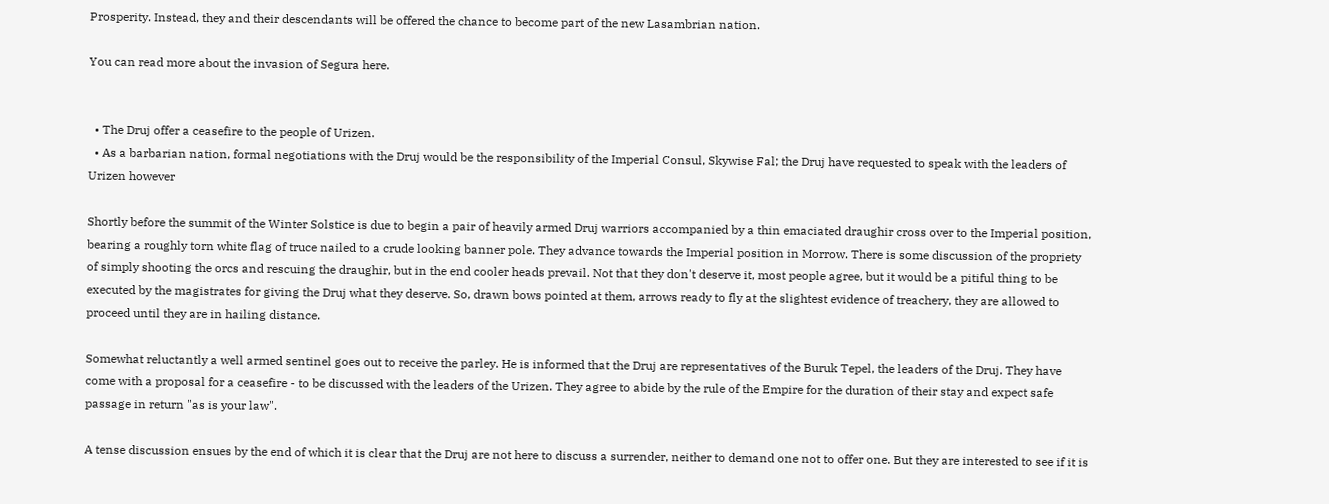Prosperity. Instead, they and their descendants will be offered the chance to become part of the new Lasambrian nation.

You can read more about the invasion of Segura here.


  • The Druj offer a ceasefire to the people of Urizen.
  • As a barbarian nation, formal negotiations with the Druj would be the responsibility of the Imperial Consul, Skywise Fal; the Druj have requested to speak with the leaders of Urizen however

Shortly before the summit of the Winter Solstice is due to begin a pair of heavily armed Druj warriors accompanied by a thin emaciated draughir cross over to the Imperial position, bearing a roughly torn white flag of truce nailed to a crude looking banner pole. They advance towards the Imperial position in Morrow. There is some discussion of the propriety of simply shooting the orcs and rescuing the draughir, but in the end cooler heads prevail. Not that they don't deserve it, most people agree, but it would be a pitiful thing to be executed by the magistrates for giving the Druj what they deserve. So, drawn bows pointed at them, arrows ready to fly at the slightest evidence of treachery, they are allowed to proceed until they are in hailing distance.

Somewhat reluctantly a well armed sentinel goes out to receive the parley. He is informed that the Druj are representatives of the Buruk Tepel, the leaders of the Druj. They have come with a proposal for a ceasefire - to be discussed with the leaders of the Urizen. They agree to abide by the rule of the Empire for the duration of their stay and expect safe passage in return "as is your law".

A tense discussion ensues by the end of which it is clear that the Druj are not here to discuss a surrender, neither to demand one not to offer one. But they are interested to see if it is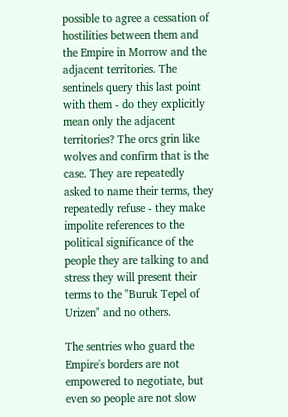possible to agree a cessation of hostilities between them and the Empire in Morrow and the adjacent territories. The sentinels query this last point with them - do they explicitly mean only the adjacent territories? The orcs grin like wolves and confirm that is the case. They are repeatedly asked to name their terms, they repeatedly refuse - they make impolite references to the political significance of the people they are talking to and stress they will present their terms to the "Buruk Tepel of Urizen" and no others.

The sentries who guard the Empire's borders are not empowered to negotiate, but even so people are not slow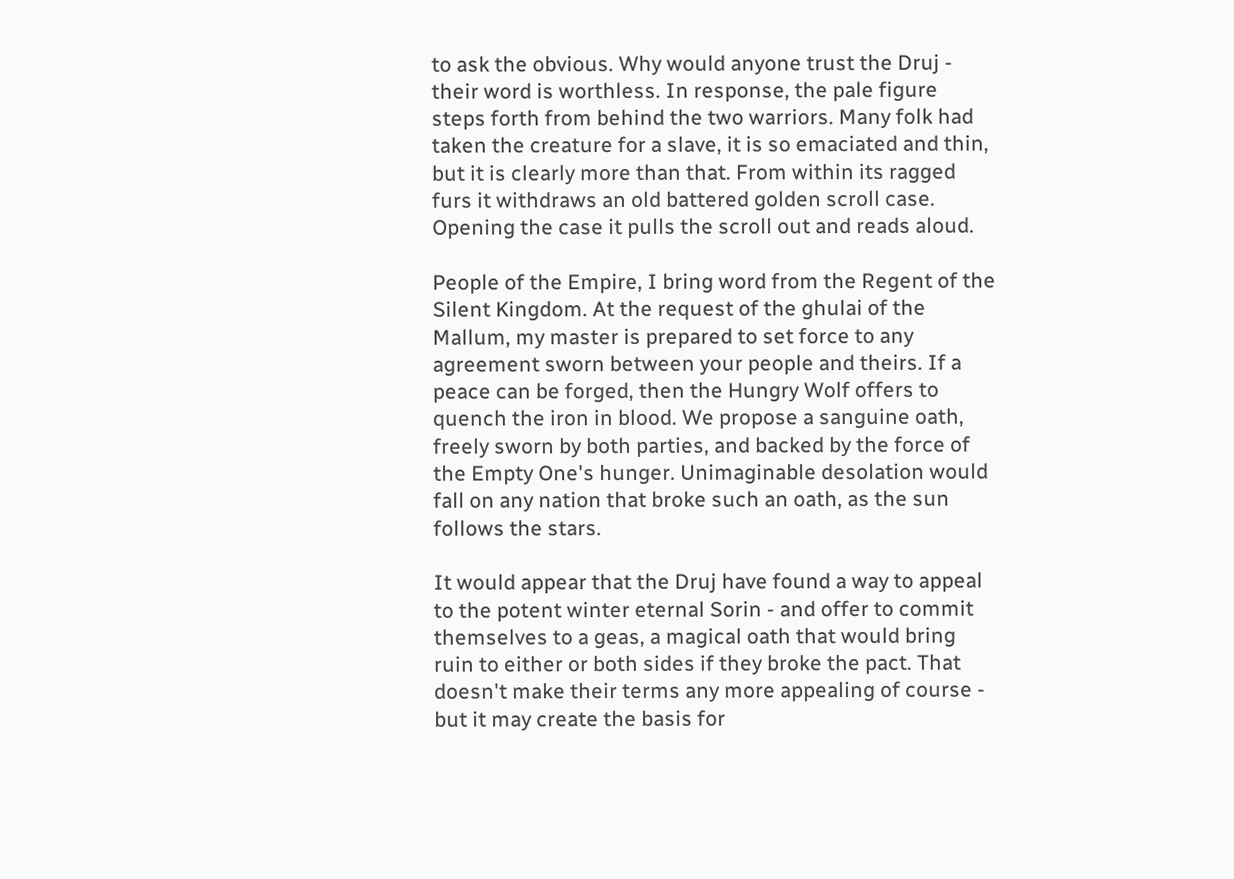to ask the obvious. Why would anyone trust the Druj - their word is worthless. In response, the pale figure steps forth from behind the two warriors. Many folk had taken the creature for a slave, it is so emaciated and thin, but it is clearly more than that. From within its ragged furs it withdraws an old battered golden scroll case. Opening the case it pulls the scroll out and reads aloud.

People of the Empire, I bring word from the Regent of the Silent Kingdom. At the request of the ghulai of the Mallum, my master is prepared to set force to any agreement sworn between your people and theirs. If a peace can be forged, then the Hungry Wolf offers to quench the iron in blood. We propose a sanguine oath, freely sworn by both parties, and backed by the force of the Empty One's hunger. Unimaginable desolation would fall on any nation that broke such an oath, as the sun follows the stars.

It would appear that the Druj have found a way to appeal to the potent winter eternal Sorin - and offer to commit themselves to a geas, a magical oath that would bring ruin to either or both sides if they broke the pact. That doesn't make their terms any more appealing of course - but it may create the basis for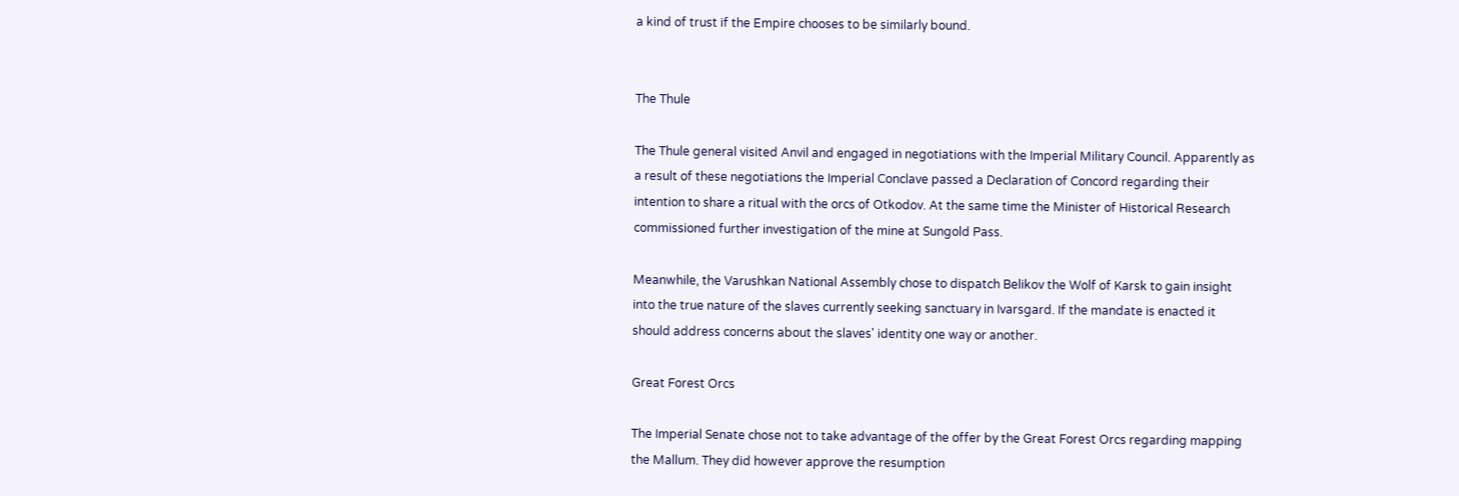a kind of trust if the Empire chooses to be similarly bound.


The Thule

The Thule general visited Anvil and engaged in negotiations with the Imperial Military Council. Apparently as a result of these negotiations the Imperial Conclave passed a Declaration of Concord regarding their intention to share a ritual with the orcs of Otkodov. At the same time the Minister of Historical Research commissioned further investigation of the mine at Sungold Pass.

Meanwhile, the Varushkan National Assembly chose to dispatch Belikov the Wolf of Karsk to gain insight into the true nature of the slaves currently seeking sanctuary in Ivarsgard. If the mandate is enacted it should address concerns about the slaves' identity one way or another.

Great Forest Orcs

The Imperial Senate chose not to take advantage of the offer by the Great Forest Orcs regarding mapping the Mallum. They did however approve the resumption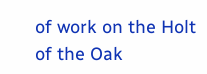of work on the Holt of the Oak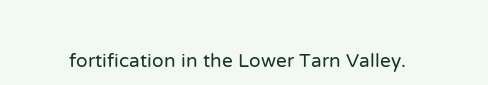fortification in the Lower Tarn Valley.